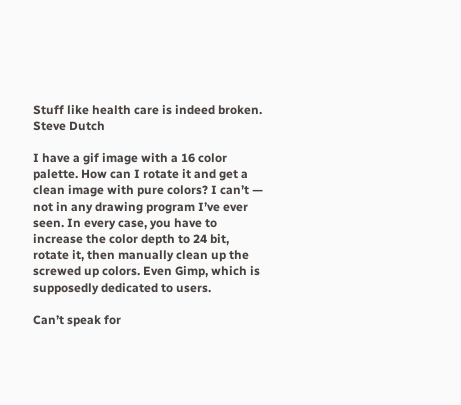Stuff like health care is indeed broken.
Steve Dutch

I have a gif image with a 16 color palette. How can I rotate it and get a clean image with pure colors? I can’t — not in any drawing program I’ve ever seen. In every case, you have to increase the color depth to 24 bit, rotate it, then manually clean up the screwed up colors. Even Gimp, which is supposedly dedicated to users.

Can’t speak for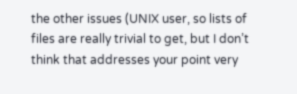the other issues (UNIX user, so lists of files are really trivial to get, but I don’t think that addresses your point very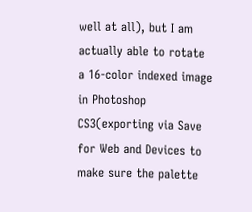well at all), but I am actually able to rotate a 16-color indexed image in Photoshop CS3(exporting via Save for Web and Devices to make sure the palette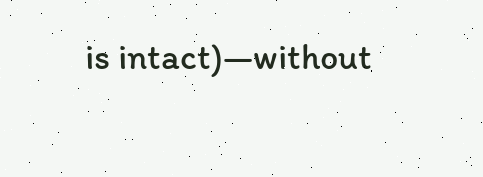is intact)—without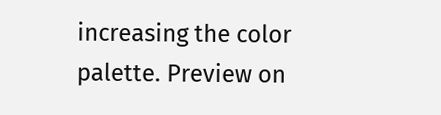increasing the color palette. Preview on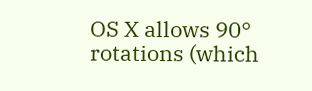OS X allows 90° rotations (which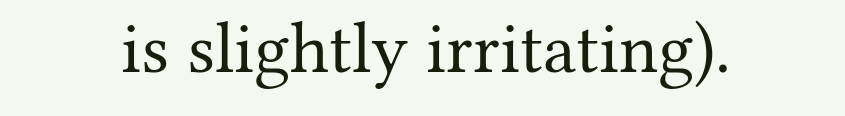is slightly irritating).